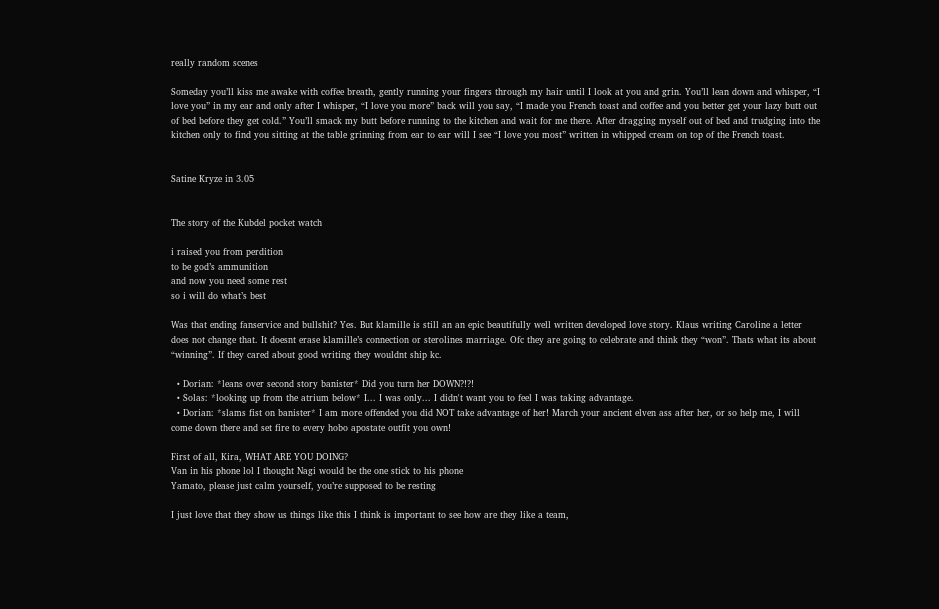really random scenes

Someday you’ll kiss me awake with coffee breath, gently running your fingers through my hair until I look at you and grin. You’ll lean down and whisper, “I love you” in my ear and only after I whisper, “I love you more” back will you say, “I made you French toast and coffee and you better get your lazy butt out of bed before they get cold.” You’ll smack my butt before running to the kitchen and wait for me there. After dragging myself out of bed and trudging into the kitchen only to find you sitting at the table grinning from ear to ear will I see “I love you most” written in whipped cream on top of the French toast.


Satine Kryze in 3.05


The story of the Kubdel pocket watch

i raised you from perdition
to be god’s ammunition
and now you need some rest
so i will do what’s best

Was that ending fanservice and bullshit? Yes. But klamille is still an an epic beautifully well written developed love story. Klaus writing Caroline a letter does not change that. It doesnt erase klamille’s connection or sterolines marriage. Ofc they are going to celebrate and think they “won”. Thats what its about “winning”. If they cared about good writing they wouldnt ship kc.

  • Dorian: *leans over second story banister* Did you turn her DOWN?!?!
  • Solas: *looking up from the atrium below* I... I was only... I didn't want you to feel I was taking advantage.
  • Dorian: *slams fist on banister* I am more offended you did NOT take advantage of her! March your ancient elven ass after her, or so help me, I will come down there and set fire to every hobo apostate outfit you own!

First of all, Kira, WHAT ARE YOU DOING?
Van in his phone lol I thought Nagi would be the one stick to his phone
Yamato, please just calm yourself, you’re supposed to be resting

I just love that they show us things like this I think is important to see how are they like a team,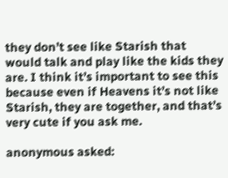they don’t see like Starish that would talk and play like the kids they are. I think it’s important to see this because even if Heavens it’s not like Starish, they are together, and that’s very cute if you ask me.

anonymous asked: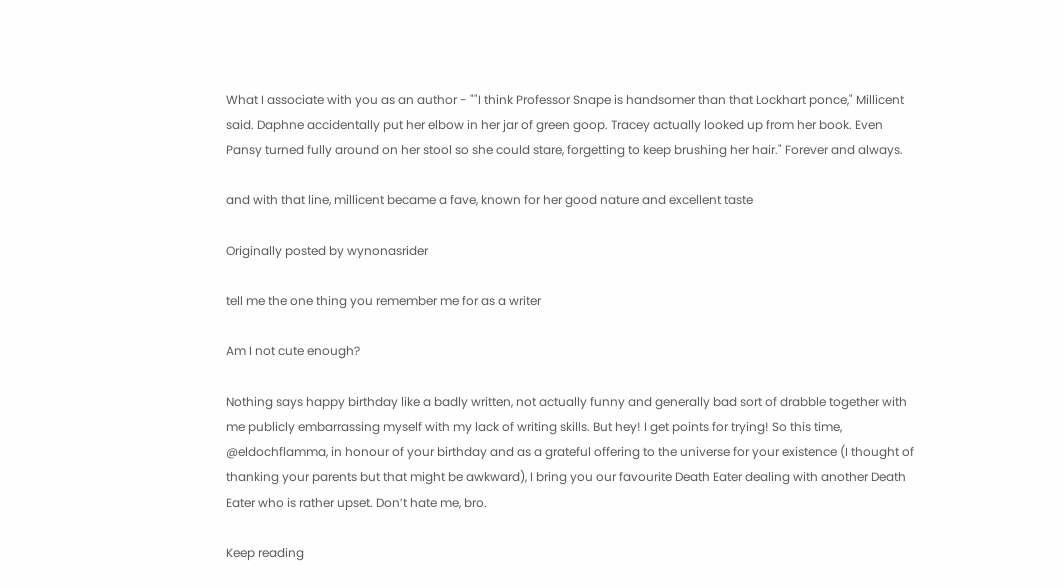What I associate with you as an author - ""I think Professor Snape is handsomer than that Lockhart ponce," Millicent said. Daphne accidentally put her elbow in her jar of green goop. Tracey actually looked up from her book. Even Pansy turned fully around on her stool so she could stare, forgetting to keep brushing her hair." Forever and always.

and with that line, millicent became a fave, known for her good nature and excellent taste

Originally posted by wynonasrider

tell me the one thing you remember me for as a writer

Am I not cute enough?

Nothing says happy birthday like a badly written, not actually funny and generally bad sort of drabble together with me publicly embarrassing myself with my lack of writing skills. But hey! I get points for trying! So this time, @eldochflamma, in honour of your birthday and as a grateful offering to the universe for your existence (I thought of thanking your parents but that might be awkward), I bring you our favourite Death Eater dealing with another Death Eater who is rather upset. Don’t hate me, bro.

Keep reading